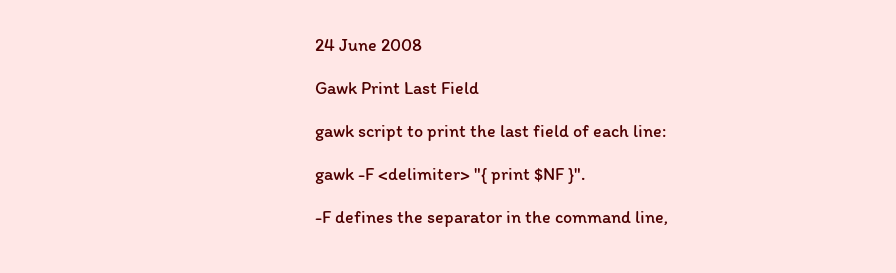24 June 2008

Gawk Print Last Field

gawk script to print the last field of each line:

gawk -F <delimiter> "{ print $NF }".

-F defines the separator in the command line,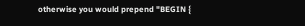otherwise you would prepend "BEGIN {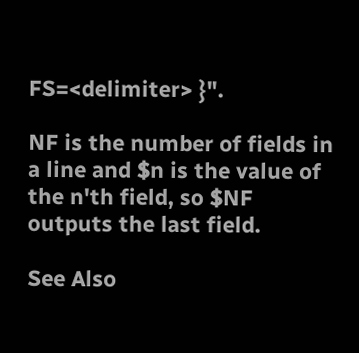FS=<delimiter> }".

NF is the number of fields in a line and $n is the value of the n'th field, so $NF outputs the last field.

See Also